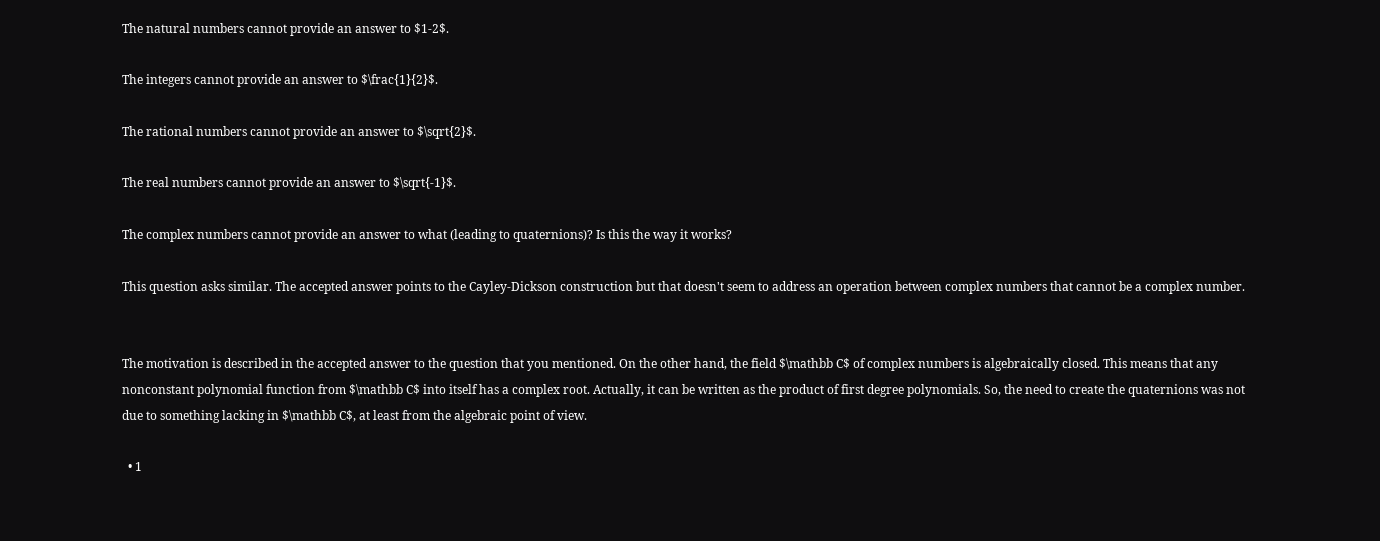The natural numbers cannot provide an answer to $1-2$.

The integers cannot provide an answer to $\frac{1}{2}$.

The rational numbers cannot provide an answer to $\sqrt{2}$.

The real numbers cannot provide an answer to $\sqrt{-1}$.

The complex numbers cannot provide an answer to what (leading to quaternions)? Is this the way it works?

This question asks similar. The accepted answer points to the Cayley-Dickson construction but that doesn't seem to address an operation between complex numbers that cannot be a complex number.


The motivation is described in the accepted answer to the question that you mentioned. On the other hand, the field $\mathbb C$ of complex numbers is algebraically closed. This means that any nonconstant polynomial function from $\mathbb C$ into itself has a complex root. Actually, it can be written as the product of first degree polynomials. So, the need to create the quaternions was not due to something lacking in $\mathbb C$, at least from the algebraic point of view.

  • 1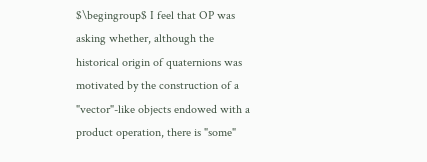$\begingroup$ I feel that OP was asking whether, although the historical origin of quaternions was motivated by the construction of a "vector"-like objects endowed with a product operation, there is "some"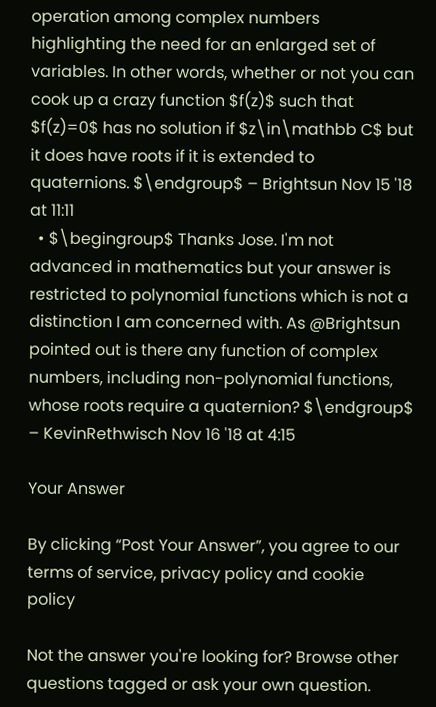operation among complex numbers highlighting the need for an enlarged set of variables. In other words, whether or not you can cook up a crazy function $f(z)$ such that $f(z)=0$ has no solution if $z\in\mathbb C$ but it does have roots if it is extended to quaternions. $\endgroup$ – Brightsun Nov 15 '18 at 11:11
  • $\begingroup$ Thanks Jose. I'm not advanced in mathematics but your answer is restricted to polynomial functions which is not a distinction I am concerned with. As @Brightsun pointed out is there any function of complex numbers, including non-polynomial functions, whose roots require a quaternion? $\endgroup$ – KevinRethwisch Nov 16 '18 at 4:15

Your Answer

By clicking “Post Your Answer”, you agree to our terms of service, privacy policy and cookie policy

Not the answer you're looking for? Browse other questions tagged or ask your own question.